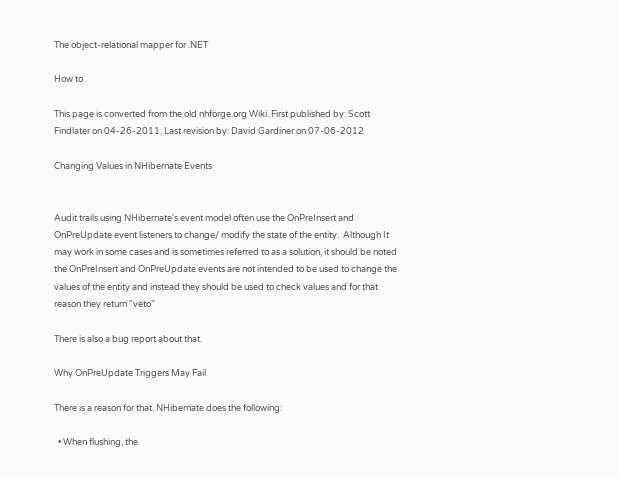The object-relational mapper for .NET

How to

This page is converted from the old nhforge.org Wiki. First published by: Scott Findlater on 04-26-2011, Last revision by: David Gardiner on 07-06-2012

Changing Values in NHibernate Events


Audit trails using NHibernate's event model often use the OnPreInsert and OnPreUpdate event listeners to change/ modify the state of the entity.  Although It may work in some cases and is sometimes referred to as a solution, it should be noted the OnPreInsert and OnPreUpdate events are not intended to be used to change the values of the entity and instead they should be used to check values and for that reason they return "veto"

There is also a bug report about that.

Why OnPreUpdate Triggers May Fail

There is a reason for that. NHibernate does the following:

  • When flushing, the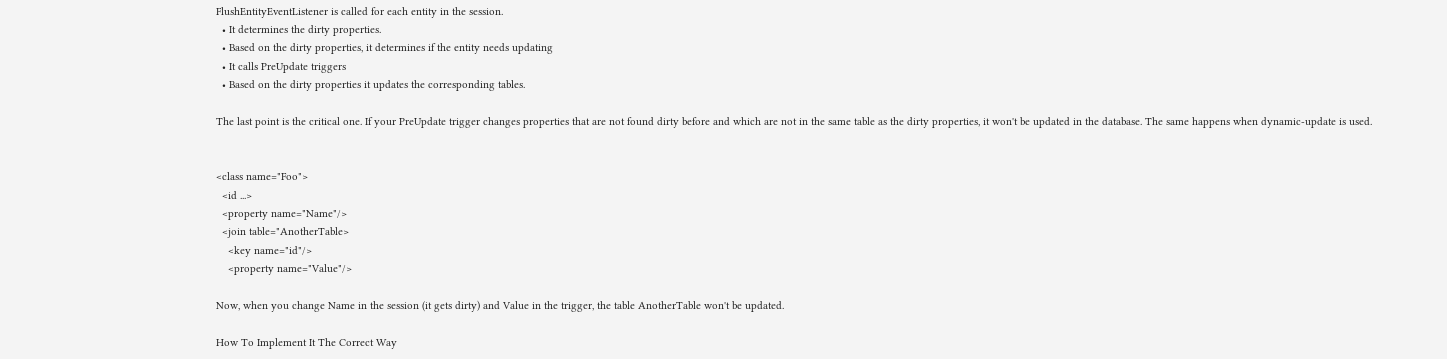FlushEntityEventListener is called for each entity in the session.
  • It determines the dirty properties.
  • Based on the dirty properties, it determines if the entity needs updating
  • It calls PreUpdate triggers
  • Based on the dirty properties it updates the corresponding tables.

The last point is the critical one. If your PreUpdate trigger changes properties that are not found dirty before and which are not in the same table as the dirty properties, it won't be updated in the database. The same happens when dynamic-update is used.


<class name="Foo">
  <id ...>
  <property name="Name"/>
  <join table="AnotherTable>
    <key name="id"/>
    <property name="Value"/>

Now, when you change Name in the session (it gets dirty) and Value in the trigger, the table AnotherTable won't be updated.

How To Implement It The Correct Way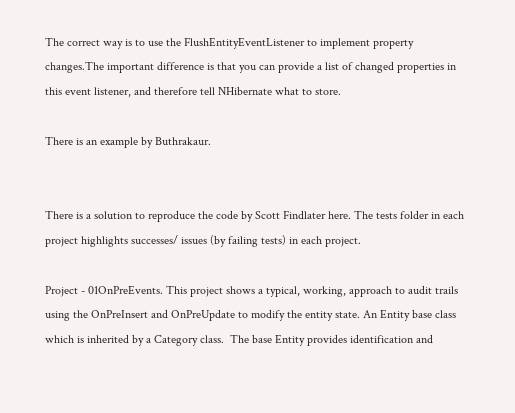The correct way is to use the FlushEntityEventListener to implement property changes.The important difference is that you can provide a list of changed properties in this event listener, and therefore tell NHibernate what to store.

There is an example by Buthrakaur.


There is a solution to reproduce the code by Scott Findlater here. The tests folder in each project highlights successes/ issues (by failing tests) in each project.

Project - 01OnPreEvents. This project shows a typical, working, approach to audit trails using the OnPreInsert and OnPreUpdate to modify the entity state. An Entity base class which is inherited by a Category class.  The base Entity provides identification and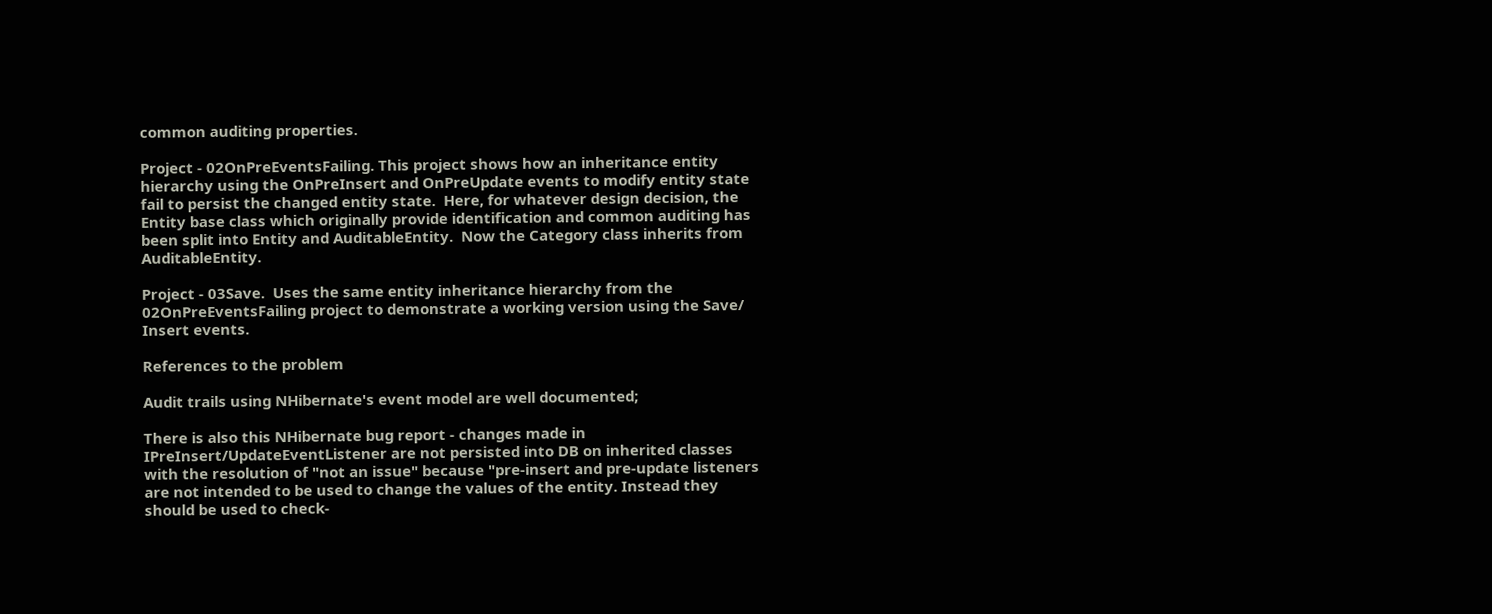common auditing properties.

Project - 02OnPreEventsFailing. This project shows how an inheritance entity hierarchy using the OnPreInsert and OnPreUpdate events to modify entity state fail to persist the changed entity state.  Here, for whatever design decision, the Entity base class which originally provide identification and common auditing has been split into Entity and AuditableEntity.  Now the Category class inherits from AuditableEntity.

Project - 03Save.  Uses the same entity inheritance hierarchy from the 02OnPreEventsFailing project to demonstrate a working version using the Save/ Insert events.

References to the problem

Audit trails using NHibernate's event model are well documented;

There is also this NHibernate bug report - changes made in IPreInsert/UpdateEventListener are not persisted into DB on inherited classes with the resolution of "not an issue" because "pre-insert and pre-update listeners are not intended to be used to change the values of the entity. Instead they should be used to check-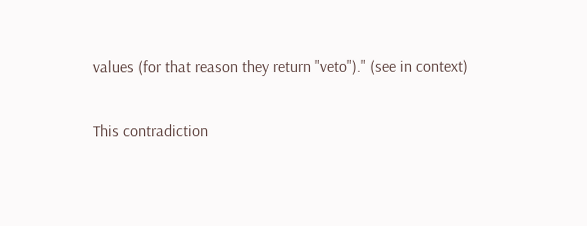values (for that reason they return "veto")." (see in context)

This contradiction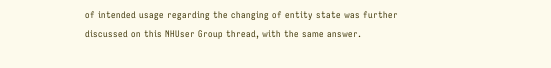of intended usage regarding the changing of entity state was further discussed on this NHUser Group thread, with the same answer.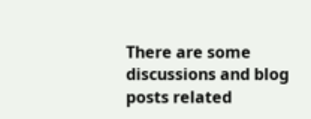There are some discussions and blog posts related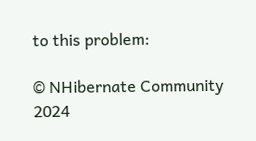to this problem:

© NHibernate Community 2024